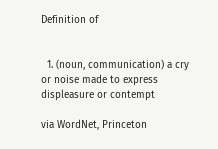Definition of


  1. (noun, communication) a cry or noise made to express displeasure or contempt

via WordNet, Princeton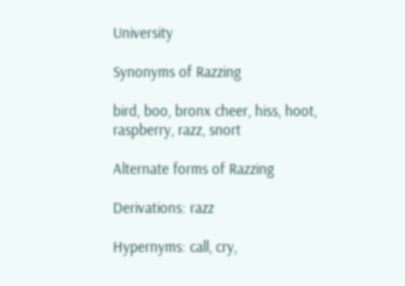University

Synonyms of Razzing

bird, boo, bronx cheer, hiss, hoot, raspberry, razz, snort

Alternate forms of Razzing

Derivations: razz

Hypernyms: call, cry,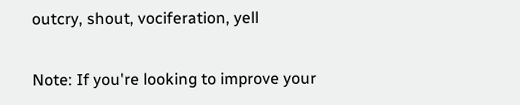outcry, shout, vociferation, yell

Note: If you're looking to improve your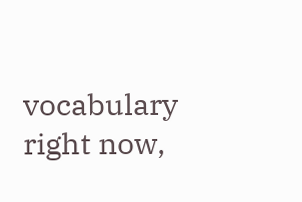vocabulary right now,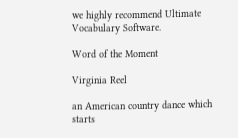we highly recommend Ultimate Vocabulary Software.

Word of the Moment

Virginia Reel

an American country dance which starts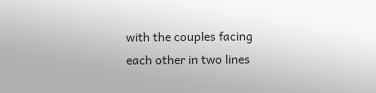with the couples facing each other in two lines